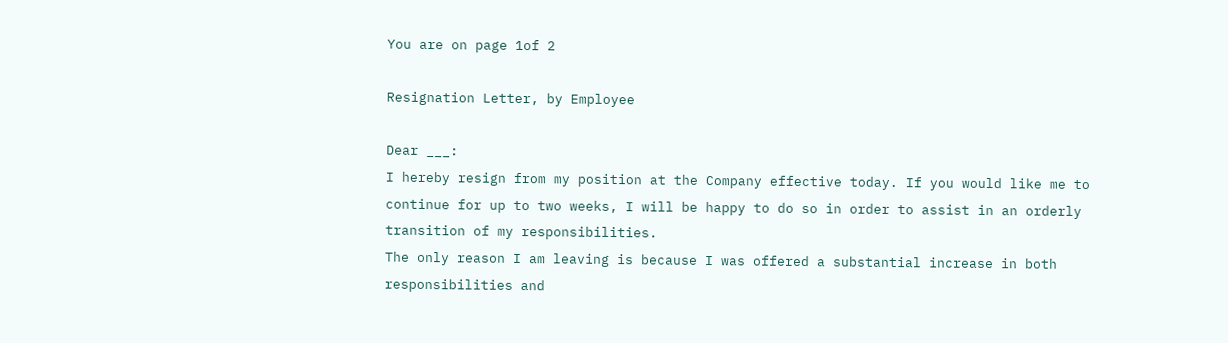You are on page 1of 2

Resignation Letter, by Employee

Dear ___:
I hereby resign from my position at the Company effective today. If you would like me to
continue for up to two weeks, I will be happy to do so in order to assist in an orderly
transition of my responsibilities.
The only reason I am leaving is because I was offered a substantial increase in both
responsibilities and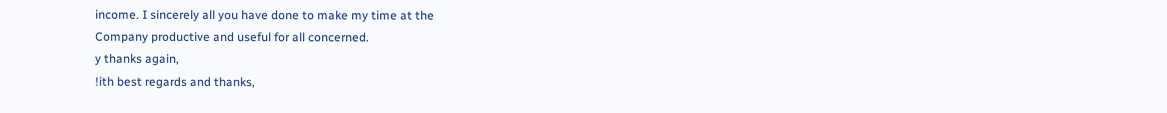income. I sincerely all you have done to make my time at the
Company productive and useful for all concerned.
y thanks again,
!ith best regards and thanks,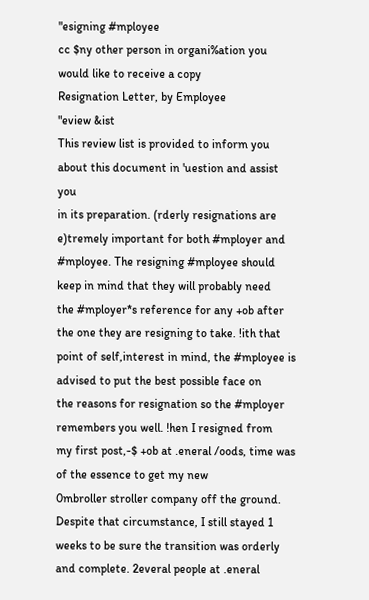"esigning #mployee
cc $ny other person in organi%ation you would like to receive a copy
Resignation Letter, by Employee
"eview &ist
This review list is provided to inform you about this document in 'uestion and assist you
in its preparation. (rderly resignations are e)tremely important for both #mployer and
#mployee. The resigning #mployee should keep in mind that they will probably need
the #mployer*s reference for any +ob after the one they are resigning to take. !ith that
point of self,interest in mind, the #mployee is advised to put the best possible face on
the reasons for resignation so the #mployer remembers you well. !hen I resigned from
my first post,-$ +ob at .eneral /oods, time was of the essence to get my new
0mbroller stroller company off the ground. Despite that circumstance, I still stayed 1
weeks to be sure the transition was orderly and complete. 2everal people at .eneral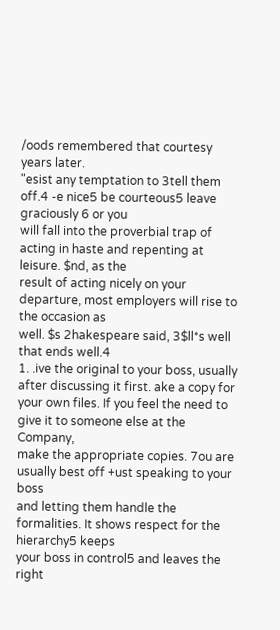/oods remembered that courtesy years later.
"esist any temptation to 3tell them off.4 -e nice5 be courteous5 leave graciously 6 or you
will fall into the proverbial trap of acting in haste and repenting at leisure. $nd, as the
result of acting nicely on your departure, most employers will rise to the occasion as
well. $s 2hakespeare said, 3$ll*s well that ends well.4
1. .ive the original to your boss, usually after discussing it first. ake a copy for
your own files. If you feel the need to give it to someone else at the Company,
make the appropriate copies. 7ou are usually best off +ust speaking to your boss
and letting them handle the formalities. It shows respect for the hierarchy5 keeps
your boss in control5 and leaves the right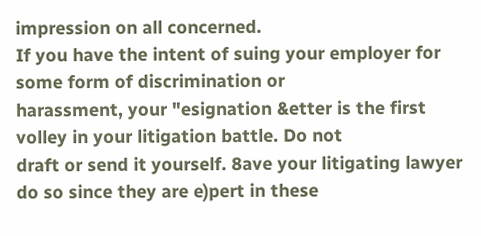impression on all concerned.
If you have the intent of suing your employer for some form of discrimination or
harassment, your "esignation &etter is the first volley in your litigation battle. Do not
draft or send it yourself. 8ave your litigating lawyer do so since they are e)pert in these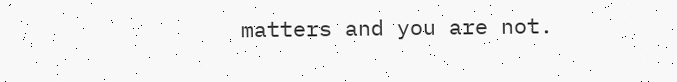matters and you are not.